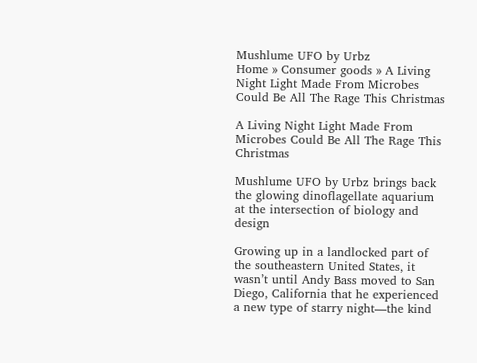Mushlume UFO by Urbz
Home » Consumer goods » A Living Night Light Made From Microbes Could Be All The Rage This Christmas

A Living Night Light Made From Microbes Could Be All The Rage This Christmas

Mushlume UFO by Urbz brings back the glowing dinoflagellate aquarium at the intersection of biology and design

Growing up in a landlocked part of the southeastern United States, it wasn’t until Andy Bass moved to San Diego, California that he experienced a new type of starry night—the kind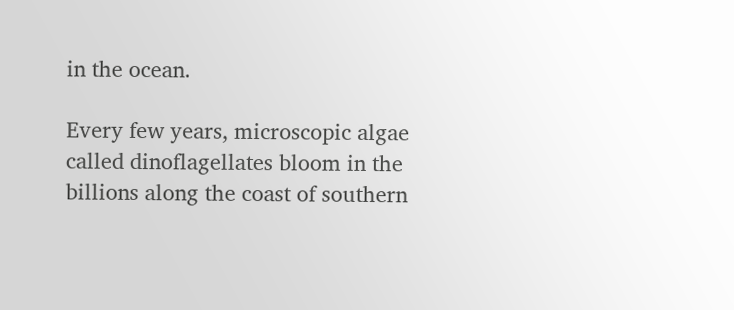in the ocean.

Every few years, microscopic algae called dinoflagellates bloom in the billions along the coast of southern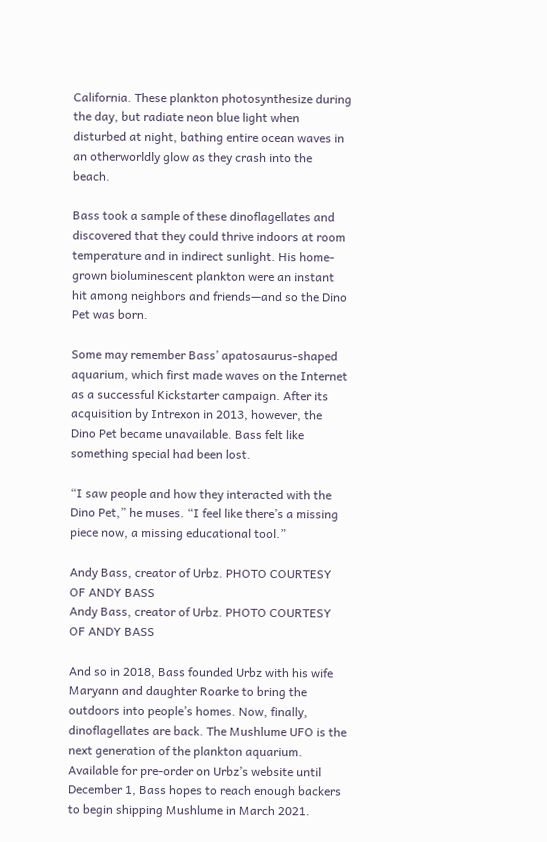California. These plankton photosynthesize during the day, but radiate neon blue light when disturbed at night, bathing entire ocean waves in an otherworldly glow as they crash into the beach.

Bass took a sample of these dinoflagellates and discovered that they could thrive indoors at room temperature and in indirect sunlight. His home-grown bioluminescent plankton were an instant hit among neighbors and friends—and so the Dino Pet was born.

Some may remember Bass’ apatosaurus-shaped aquarium, which first made waves on the Internet as a successful Kickstarter campaign. After its acquisition by Intrexon in 2013, however, the Dino Pet became unavailable. Bass felt like something special had been lost.

“I saw people and how they interacted with the Dino Pet,” he muses. “I feel like there’s a missing piece now, a missing educational tool.”

Andy Bass, creator of Urbz. PHOTO COURTESY OF ANDY BASS
Andy Bass, creator of Urbz. PHOTO COURTESY OF ANDY BASS

And so in 2018, Bass founded Urbz with his wife Maryann and daughter Roarke to bring the outdoors into people’s homes. Now, finally, dinoflagellates are back. The Mushlume UFO is the next generation of the plankton aquarium. Available for pre-order on Urbz’s website until December 1, Bass hopes to reach enough backers to begin shipping Mushlume in March 2021.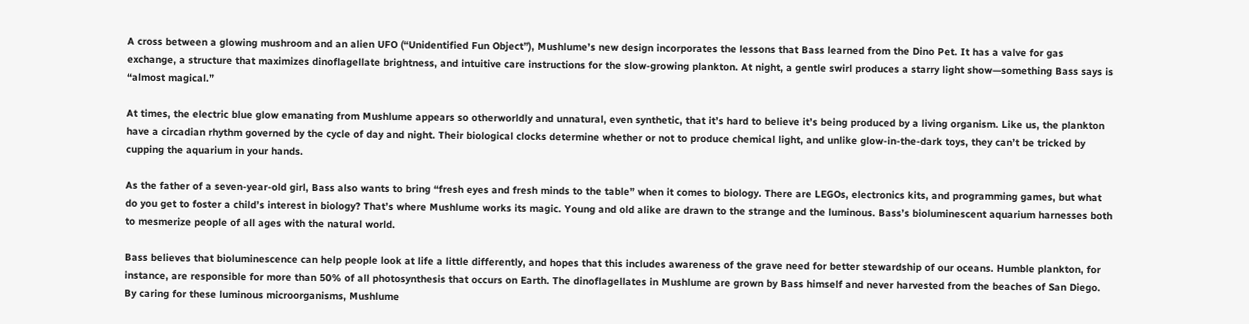A cross between a glowing mushroom and an alien UFO (“Unidentified Fun Object”), Mushlume’s new design incorporates the lessons that Bass learned from the Dino Pet. It has a valve for gas exchange, a structure that maximizes dinoflagellate brightness, and intuitive care instructions for the slow-growing plankton. At night, a gentle swirl produces a starry light show—something Bass says is “almost magical.”

At times, the electric blue glow emanating from Mushlume appears so otherworldly and unnatural, even synthetic, that it’s hard to believe it’s being produced by a living organism. Like us, the plankton have a circadian rhythm governed by the cycle of day and night. Their biological clocks determine whether or not to produce chemical light, and unlike glow-in-the-dark toys, they can’t be tricked by cupping the aquarium in your hands.

As the father of a seven-year-old girl, Bass also wants to bring “fresh eyes and fresh minds to the table” when it comes to biology. There are LEGOs, electronics kits, and programming games, but what do you get to foster a child’s interest in biology? That’s where Mushlume works its magic. Young and old alike are drawn to the strange and the luminous. Bass’s bioluminescent aquarium harnesses both to mesmerize people of all ages with the natural world.

Bass believes that bioluminescence can help people look at life a little differently, and hopes that this includes awareness of the grave need for better stewardship of our oceans. Humble plankton, for instance, are responsible for more than 50% of all photosynthesis that occurs on Earth. The dinoflagellates in Mushlume are grown by Bass himself and never harvested from the beaches of San Diego. By caring for these luminous microorganisms, Mushlume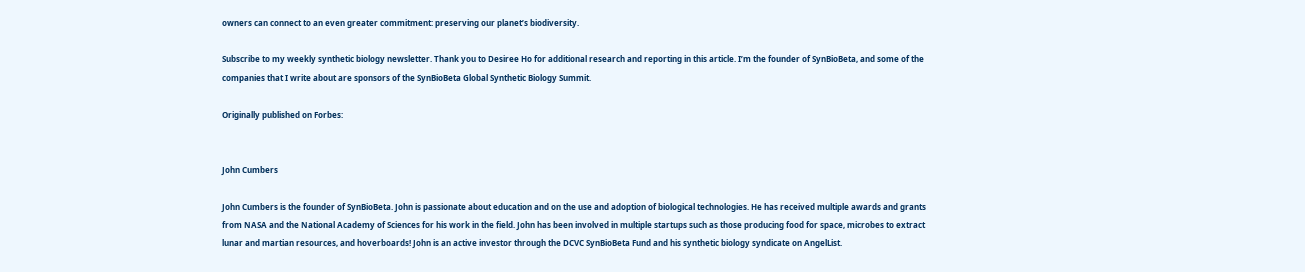owners can connect to an even greater commitment: preserving our planet’s biodiversity.

Subscribe to my weekly synthetic biology newsletter. Thank you to Desiree Ho for additional research and reporting in this article. I’m the founder of SynBioBeta, and some of the companies that I write about are sponsors of the SynBioBeta Global Synthetic Biology Summit.

Originally published on Forbes:


John Cumbers

John Cumbers is the founder of SynBioBeta. John is passionate about education and on the use and adoption of biological technologies. He has received multiple awards and grants from NASA and the National Academy of Sciences for his work in the field. John has been involved in multiple startups such as those producing food for space, microbes to extract lunar and martian resources, and hoverboards! John is an active investor through the DCVC SynBioBeta Fund and his synthetic biology syndicate on AngelList.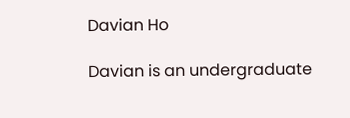Davian Ho

Davian is an undergraduate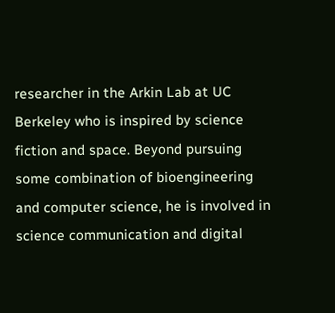researcher in the Arkin Lab at UC Berkeley who is inspired by science fiction and space. Beyond pursuing some combination of bioengineering and computer science, he is involved in science communication and digital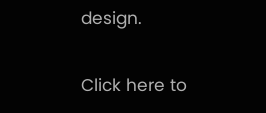design.

Click here to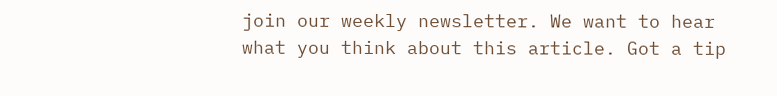join our weekly newsletter. We want to hear what you think about this article. Got a tip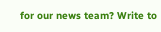for our news team? Write to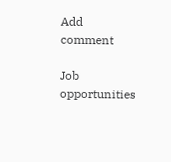Add comment

Job opportunities